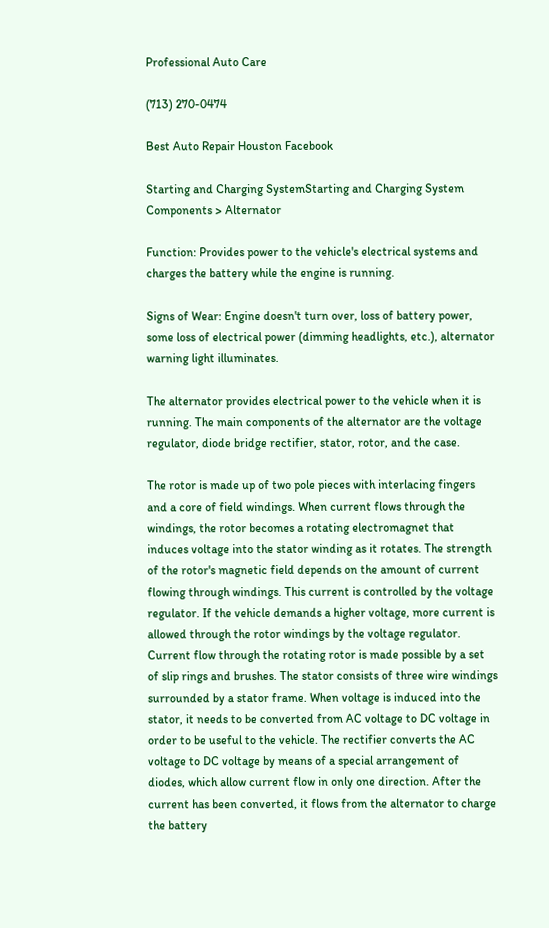Professional Auto Care

(713) 270-0474

Best Auto Repair Houston Facebook

Starting and Charging SystemStarting and Charging System Components > Alternator

Function: Provides power to the vehicle's electrical systems and charges the battery while the engine is running.

Signs of Wear: Engine doesn't turn over, loss of battery power, some loss of electrical power (dimming headlights, etc.), alternator warning light illuminates.

The alternator provides electrical power to the vehicle when it is running. The main components of the alternator are the voltage regulator, diode bridge rectifier, stator, rotor, and the case.

The rotor is made up of two pole pieces with interlacing fingers and a core of field windings. When current flows through the windings, the rotor becomes a rotating electromagnet that induces voltage into the stator winding as it rotates. The strength of the rotor's magnetic field depends on the amount of current flowing through windings. This current is controlled by the voltage regulator. If the vehicle demands a higher voltage, more current is allowed through the rotor windings by the voltage regulator. Current flow through the rotating rotor is made possible by a set of slip rings and brushes. The stator consists of three wire windings surrounded by a stator frame. When voltage is induced into the stator, it needs to be converted from AC voltage to DC voltage in order to be useful to the vehicle. The rectifier converts the AC voltage to DC voltage by means of a special arrangement of diodes, which allow current flow in only one direction. After the current has been converted, it flows from the alternator to charge the battery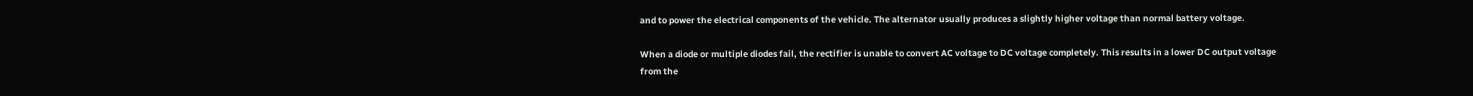and to power the electrical components of the vehicle. The alternator usually produces a slightly higher voltage than normal battery voltage.

When a diode or multiple diodes fail, the rectifier is unable to convert AC voltage to DC voltage completely. This results in a lower DC output voltage from the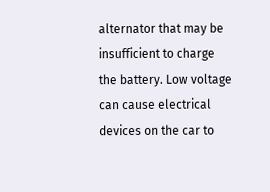alternator that may be insufficient to charge the battery. Low voltage can cause electrical devices on the car to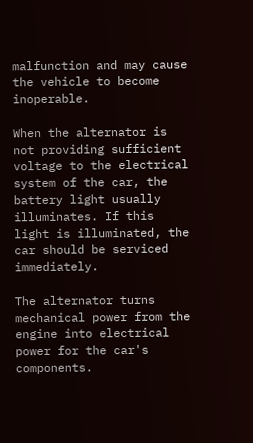malfunction and may cause the vehicle to become inoperable.

When the alternator is not providing sufficient voltage to the electrical system of the car, the battery light usually illuminates. If this light is illuminated, the car should be serviced immediately.

The alternator turns mechanical power from the engine into electrical power for the car's components.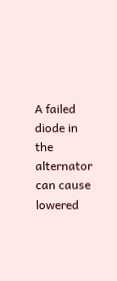A failed diode in the alternator can cause lowered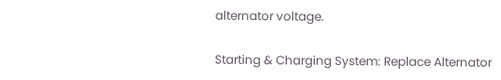alternator voltage.

Starting & Charging System: Replace Alternator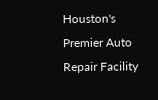Houston's Premier Auto Repair Facility